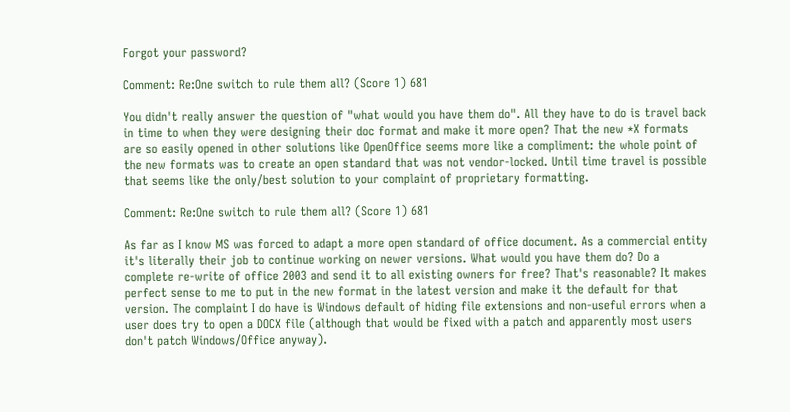Forgot your password?

Comment: Re:One switch to rule them all? (Score 1) 681

You didn't really answer the question of "what would you have them do". All they have to do is travel back in time to when they were designing their doc format and make it more open? That the new *X formats are so easily opened in other solutions like OpenOffice seems more like a compliment: the whole point of the new formats was to create an open standard that was not vendor-locked. Until time travel is possible that seems like the only/best solution to your complaint of proprietary formatting.

Comment: Re:One switch to rule them all? (Score 1) 681

As far as I know MS was forced to adapt a more open standard of office document. As a commercial entity it's literally their job to continue working on newer versions. What would you have them do? Do a complete re-write of office 2003 and send it to all existing owners for free? That's reasonable? It makes perfect sense to me to put in the new format in the latest version and make it the default for that version. The complaint I do have is Windows default of hiding file extensions and non-useful errors when a user does try to open a DOCX file (although that would be fixed with a patch and apparently most users don't patch Windows/Office anyway).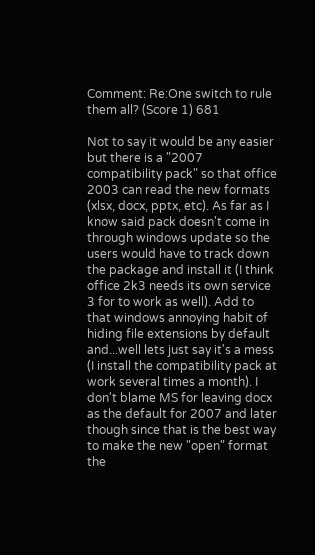Comment: Re:One switch to rule them all? (Score 1) 681

Not to say it would be any easier but there is a "2007 compatibility pack" so that office 2003 can read the new formats (xlsx, docx, pptx, etc). As far as I know said pack doesn't come in through windows update so the users would have to track down the package and install it (I think office 2k3 needs its own service 3 for to work as well). Add to that windows annoying habit of hiding file extensions by default and...well lets just say it's a mess (I install the compatibility pack at work several times a month). I don't blame MS for leaving docx as the default for 2007 and later though since that is the best way to make the new "open" format the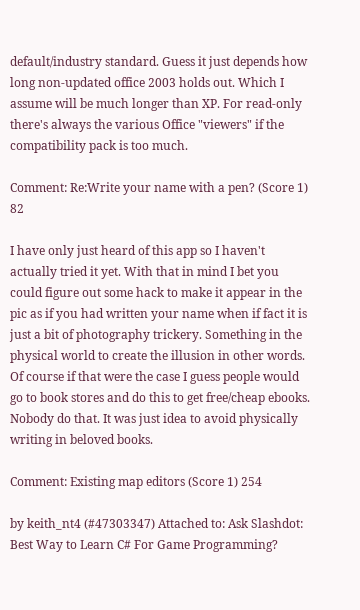default/industry standard. Guess it just depends how long non-updated office 2003 holds out. Which I assume will be much longer than XP. For read-only there's always the various Office "viewers" if the compatibility pack is too much.

Comment: Re:Write your name with a pen? (Score 1) 82

I have only just heard of this app so I haven't actually tried it yet. With that in mind I bet you could figure out some hack to make it appear in the pic as if you had written your name when if fact it is just a bit of photography trickery. Something in the physical world to create the illusion in other words. Of course if that were the case I guess people would go to book stores and do this to get free/cheap ebooks. Nobody do that. It was just idea to avoid physically writing in beloved books.

Comment: Existing map editors (Score 1) 254

by keith_nt4 (#47303347) Attached to: Ask Slashdot: Best Way to Learn C# For Game Programming?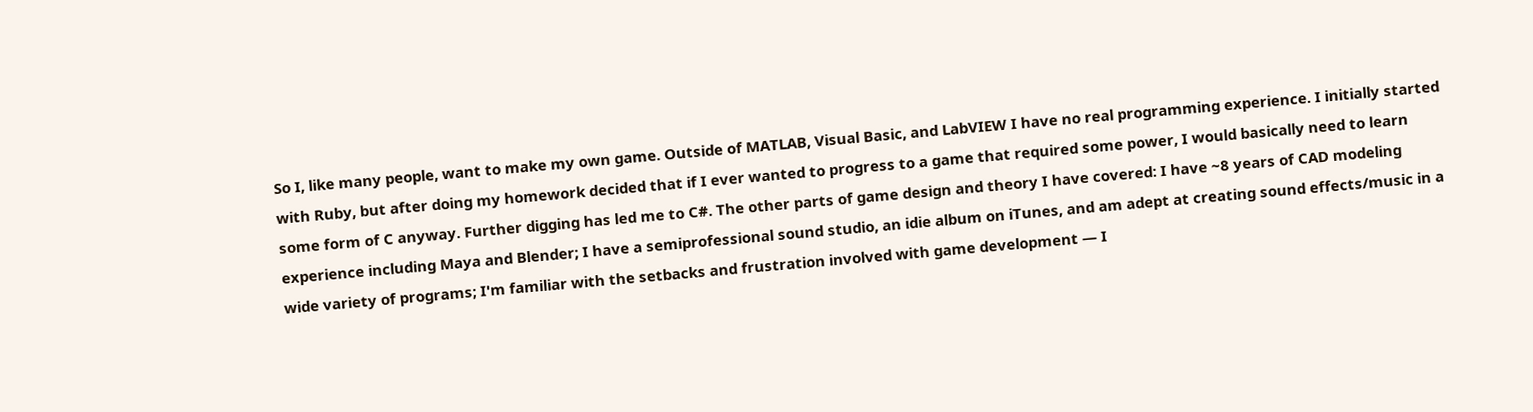So I, like many people, want to make my own game. Outside of MATLAB, Visual Basic, and LabVIEW I have no real programming experience. I initially started with Ruby, but after doing my homework decided that if I ever wanted to progress to a game that required some power, I would basically need to learn some form of C anyway. Further digging has led me to C#. The other parts of game design and theory I have covered: I have ~8 years of CAD modeling experience including Maya and Blender; I have a semiprofessional sound studio, an idie album on iTunes, and am adept at creating sound effects/music in a wide variety of programs; I'm familiar with the setbacks and frustration involved with game development — I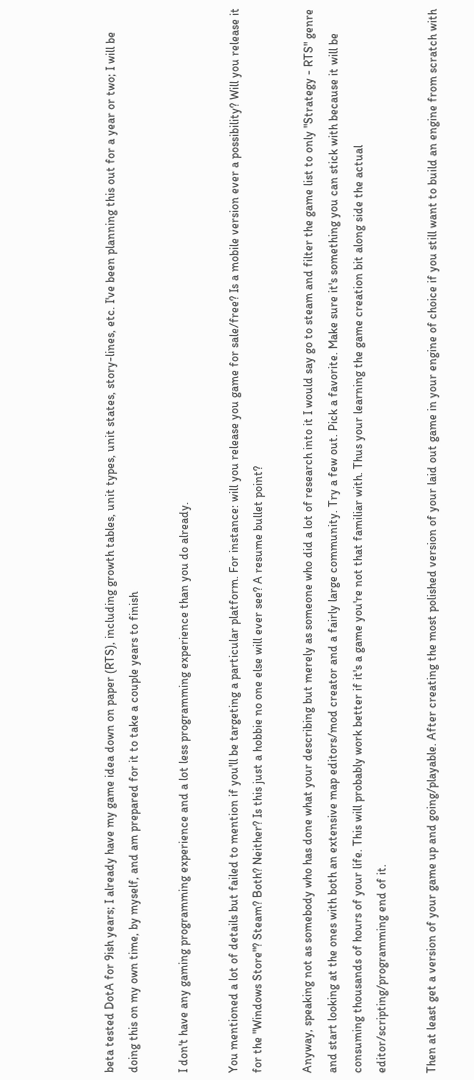beta tested DotA for 9ish years; I already have my game idea down on paper (RTS), including growth tables, unit types, unit states, story-lines, etc. I've been planning this out for a year or two; I will be doing this on my own time, by myself, and am prepared for it to take a couple years to finish

I don't have any gaming programming experience and a lot less programming experience than you do already.

You mentioned a lot of details but failed to mention if you'll be targeting a particular platform. For instance: will you release you game for sale/free? Is a mobile version ever a possibility? Will you release it for the "Windows Store"? Steam? Both? Neither? Is this just a hobbie no one else will ever see? A resume bullet point?

Anyway, speaking not as somebody who has done what your describing but merely as someone who did a lot of research into it I would say go to steam and filter the game list to only "Strategy - RTS" genre and start looking at the ones with both an extensive map editors/mod creator and a fairly large community. Try a few out. Pick a favorite. Make sure it's something you can stick with because it will be consuming thousands of hours of your life. This will probably work better if it's a game you're not that familiar with. Thus your learning the game creation bit along side the actual editor/scripting/programming end of it.

Then at least get a version of your game up and going/playable. After creating the most polished version of your laid out game in your engine of choice if you still want to build an engine from scratch with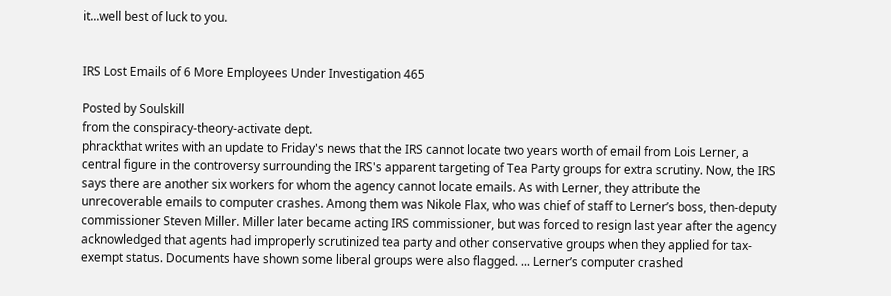it...well best of luck to you.


IRS Lost Emails of 6 More Employees Under Investigation 465

Posted by Soulskill
from the conspiracy-theory-activate dept.
phrackthat writes with an update to Friday's news that the IRS cannot locate two years worth of email from Lois Lerner, a central figure in the controversy surrounding the IRS's apparent targeting of Tea Party groups for extra scrutiny. Now, the IRS says there are another six workers for whom the agency cannot locate emails. As with Lerner, they attribute the unrecoverable emails to computer crashes. Among them was Nikole Flax, who was chief of staff to Lerner’s boss, then-deputy commissioner Steven Miller. Miller later became acting IRS commissioner, but was forced to resign last year after the agency acknowledged that agents had improperly scrutinized tea party and other conservative groups when they applied for tax-exempt status. Documents have shown some liberal groups were also flagged. ... Lerner’s computer crashed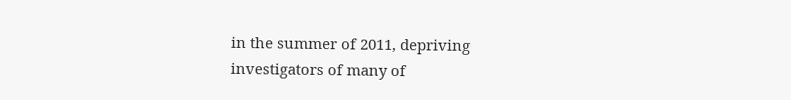in the summer of 2011, depriving investigators of many of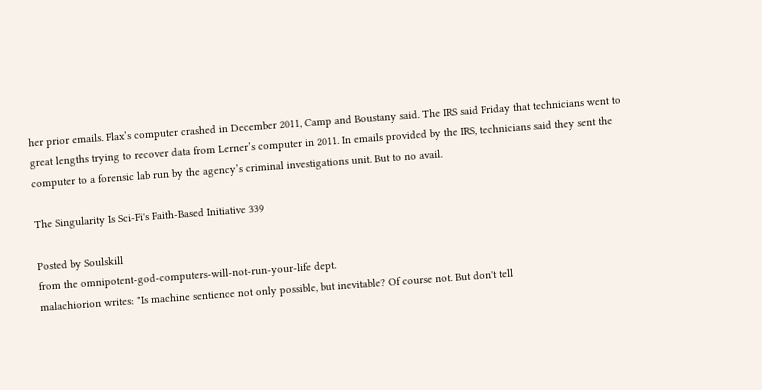her prior emails. Flax’s computer crashed in December 2011, Camp and Boustany said. The IRS said Friday that technicians went to great lengths trying to recover data from Lerner’s computer in 2011. In emails provided by the IRS, technicians said they sent the computer to a forensic lab run by the agency’s criminal investigations unit. But to no avail.

The Singularity Is Sci-Fi's Faith-Based Initiative 339

Posted by Soulskill
from the omnipotent-god-computers-will-not-run-your-life dept.
malachiorion writes: "Is machine sentience not only possible, but inevitable? Of course not. But don't tell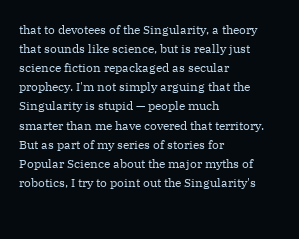that to devotees of the Singularity, a theory that sounds like science, but is really just science fiction repackaged as secular prophecy. I'm not simply arguing that the Singularity is stupid — people much smarter than me have covered that territory. But as part of my series of stories for Popular Science about the major myths of robotics, I try to point out the Singularity's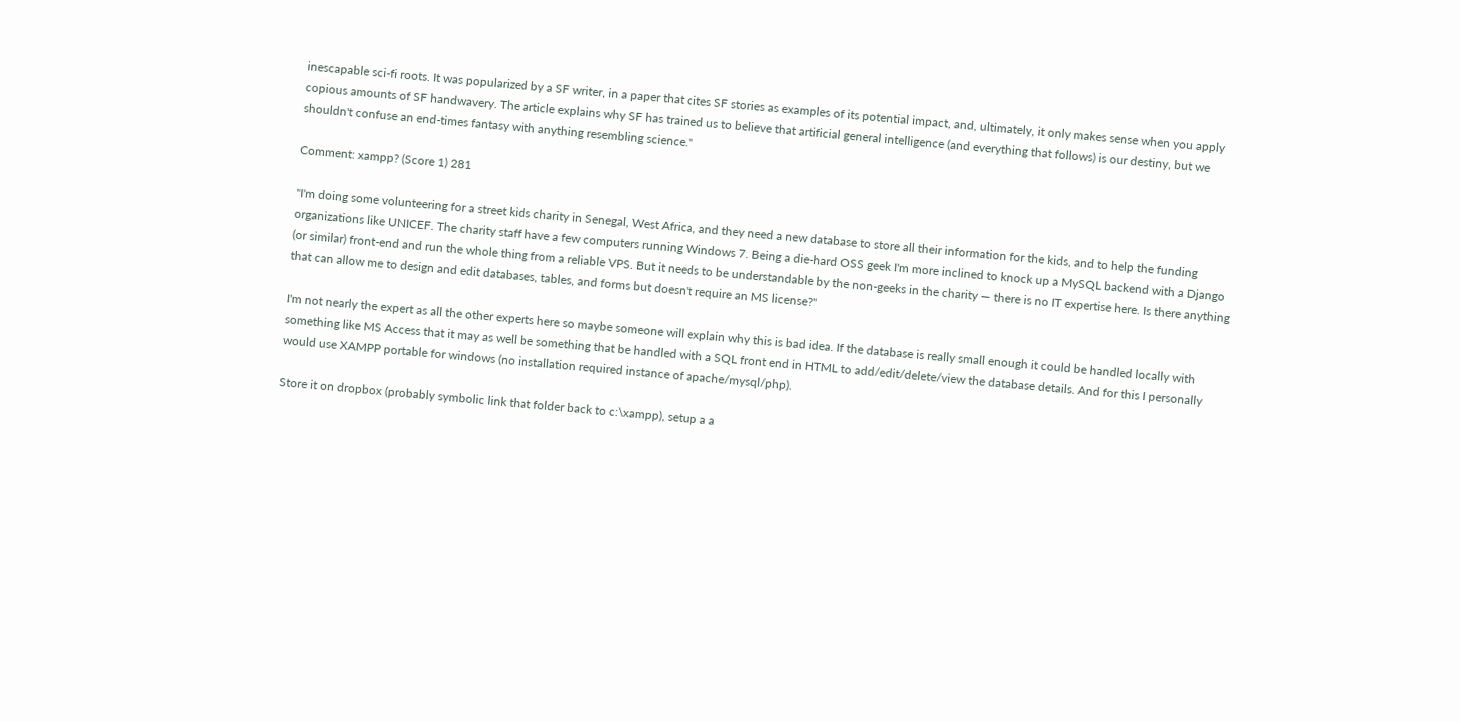inescapable sci-fi roots. It was popularized by a SF writer, in a paper that cites SF stories as examples of its potential impact, and, ultimately, it only makes sense when you apply copious amounts of SF handwavery. The article explains why SF has trained us to believe that artificial general intelligence (and everything that follows) is our destiny, but we shouldn't confuse an end-times fantasy with anything resembling science."

Comment: xampp? (Score 1) 281

"I'm doing some volunteering for a street kids charity in Senegal, West Africa, and they need a new database to store all their information for the kids, and to help the funding organizations like UNICEF. The charity staff have a few computers running Windows 7. Being a die-hard OSS geek I'm more inclined to knock up a MySQL backend with a Django (or similar) front-end and run the whole thing from a reliable VPS. But it needs to be understandable by the non-geeks in the charity — there is no IT expertise here. Is there anything that can allow me to design and edit databases, tables, and forms but doesn't require an MS license?"

I'm not nearly the expert as all the other experts here so maybe someone will explain why this is bad idea. If the database is really small enough it could be handled locally with something like MS Access that it may as well be something that be handled with a SQL front end in HTML to add/edit/delete/view the database details. And for this I personally would use XAMPP portable for windows (no installation required instance of apache/mysql/php).

Store it on dropbox (probably symbolic link that folder back to c:\xampp), setup a a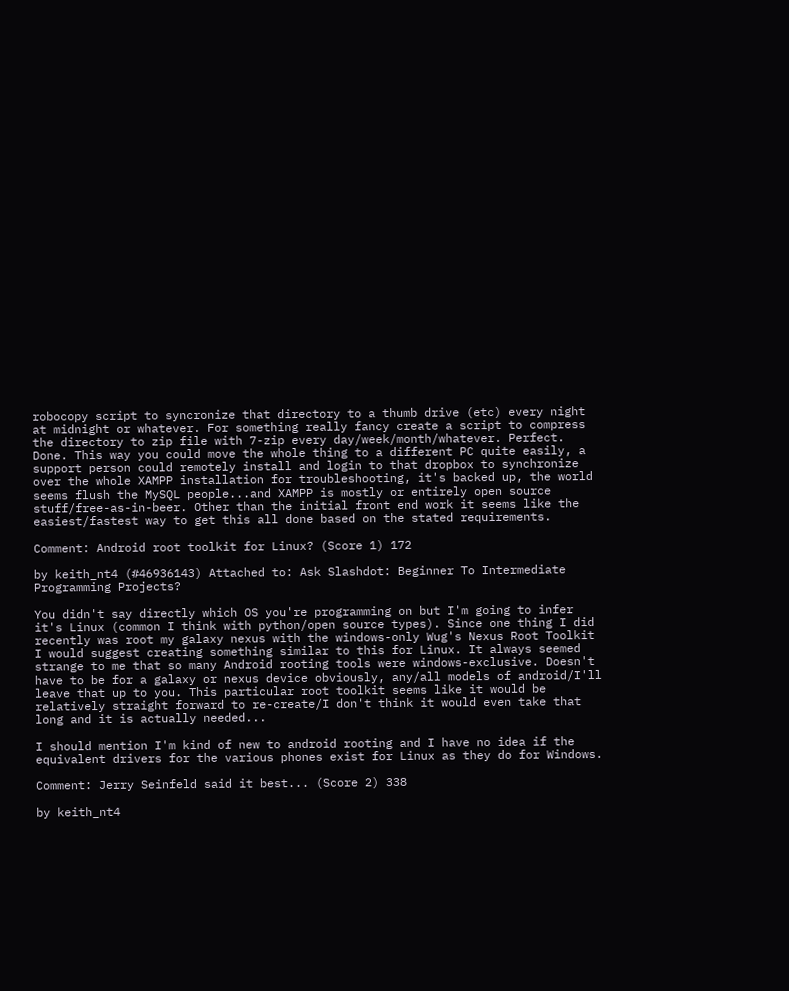robocopy script to syncronize that directory to a thumb drive (etc) every night at midnight or whatever. For something really fancy create a script to compress the directory to zip file with 7-zip every day/week/month/whatever. Perfect. Done. This way you could move the whole thing to a different PC quite easily, a support person could remotely install and login to that dropbox to synchronize over the whole XAMPP installation for troubleshooting, it's backed up, the world seems flush the MySQL people...and XAMPP is mostly or entirely open source stuff/free-as-in-beer. Other than the initial front end work it seems like the easiest/fastest way to get this all done based on the stated requirements.

Comment: Android root toolkit for Linux? (Score 1) 172

by keith_nt4 (#46936143) Attached to: Ask Slashdot: Beginner To Intermediate Programming Projects?

You didn't say directly which OS you're programming on but I'm going to infer it's Linux (common I think with python/open source types). Since one thing I did recently was root my galaxy nexus with the windows-only Wug's Nexus Root Toolkit I would suggest creating something similar to this for Linux. It always seemed strange to me that so many Android rooting tools were windows-exclusive. Doesn't have to be for a galaxy or nexus device obviously, any/all models of android/I'll leave that up to you. This particular root toolkit seems like it would be relatively straight forward to re-create/I don't think it would even take that long and it is actually needed...

I should mention I'm kind of new to android rooting and I have no idea if the equivalent drivers for the various phones exist for Linux as they do for Windows.

Comment: Jerry Seinfeld said it best... (Score 2) 338

by keith_nt4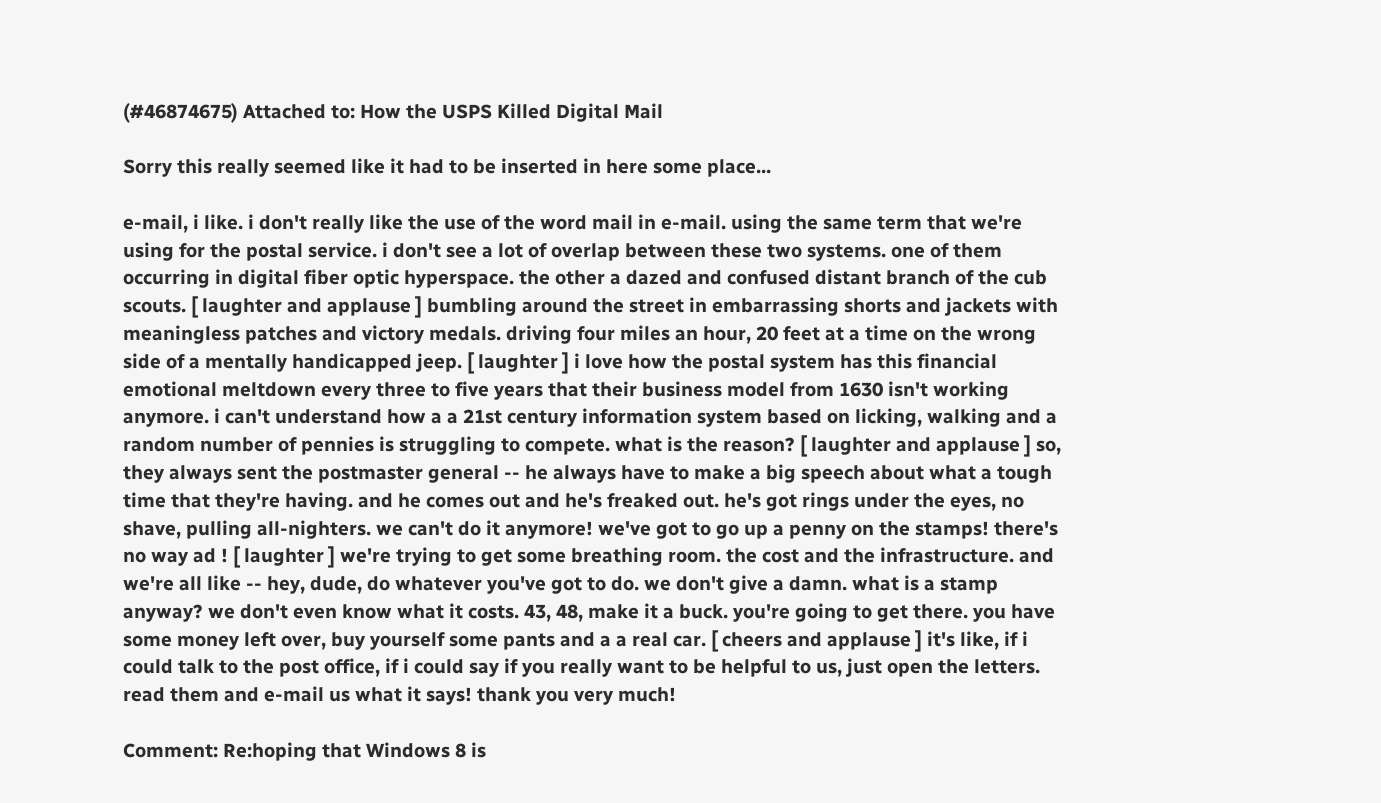(#46874675) Attached to: How the USPS Killed Digital Mail

Sorry this really seemed like it had to be inserted in here some place...

e-mail, i like. i don't really like the use of the word mail in e-mail. using the same term that we're using for the postal service. i don't see a lot of overlap between these two systems. one of them occurring in digital fiber optic hyperspace. the other a dazed and confused distant branch of the cub scouts. [ laughter and applause ] bumbling around the street in embarrassing shorts and jackets with meaningless patches and victory medals. driving four miles an hour, 20 feet at a time on the wrong side of a mentally handicapped jeep. [ laughter ] i love how the postal system has this financial emotional meltdown every three to five years that their business model from 1630 isn't working anymore. i can't understand how a a 21st century information system based on licking, walking and a random number of pennies is struggling to compete. what is the reason? [ laughter and applause ] so, they always sent the postmaster general -- he always have to make a big speech about what a tough time that they're having. and he comes out and he's freaked out. he's got rings under the eyes, no shave, pulling all-nighters. we can't do it anymore! we've got to go up a penny on the stamps! there's no way ad ! [ laughter ] we're trying to get some breathing room. the cost and the infrastructure. and we're all like -- hey, dude, do whatever you've got to do. we don't give a damn. what is a stamp anyway? we don't even know what it costs. 43, 48, make it a buck. you're going to get there. you have some money left over, buy yourself some pants and a a real car. [ cheers and applause ] it's like, if i could talk to the post office, if i could say if you really want to be helpful to us, just open the letters. read them and e-mail us what it says! thank you very much!

Comment: Re:hoping that Windows 8 is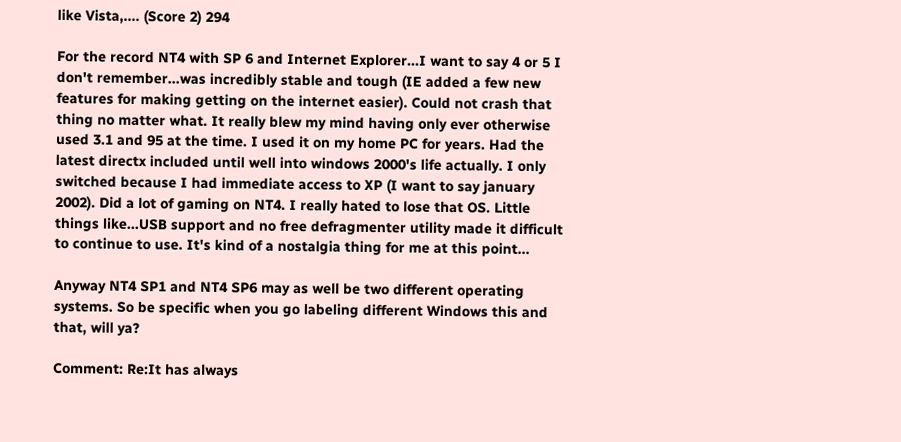like Vista,.... (Score 2) 294

For the record NT4 with SP 6 and Internet Explorer...I want to say 4 or 5 I don't remember...was incredibly stable and tough (IE added a few new features for making getting on the internet easier). Could not crash that thing no matter what. It really blew my mind having only ever otherwise used 3.1 and 95 at the time. I used it on my home PC for years. Had the latest directx included until well into windows 2000's life actually. I only switched because I had immediate access to XP (I want to say january 2002). Did a lot of gaming on NT4. I really hated to lose that OS. Little things like...USB support and no free defragmenter utility made it difficult to continue to use. It's kind of a nostalgia thing for me at this point...

Anyway NT4 SP1 and NT4 SP6 may as well be two different operating systems. So be specific when you go labeling different Windows this and that, will ya?

Comment: Re:It has always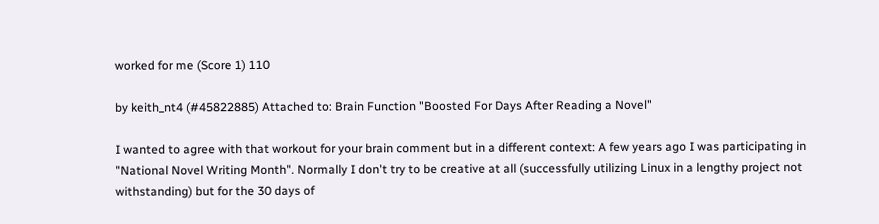worked for me (Score 1) 110

by keith_nt4 (#45822885) Attached to: Brain Function "Boosted For Days After Reading a Novel"

I wanted to agree with that workout for your brain comment but in a different context: A few years ago I was participating in "National Novel Writing Month". Normally I don't try to be creative at all (successfully utilizing Linux in a lengthy project not withstanding) but for the 30 days of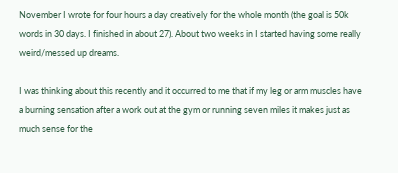November I wrote for four hours a day creatively for the whole month (the goal is 50k words in 30 days. I finished in about 27). About two weeks in I started having some really weird/messed up dreams.

I was thinking about this recently and it occurred to me that if my leg or arm muscles have a burning sensation after a work out at the gym or running seven miles it makes just as much sense for the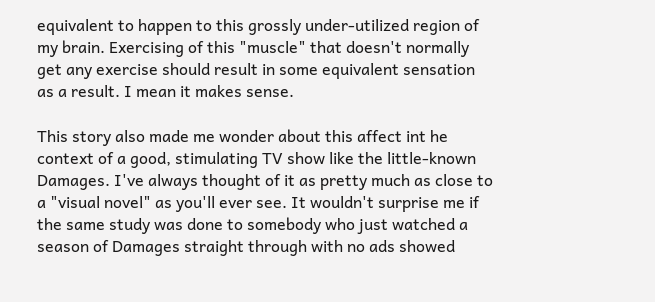equivalent to happen to this grossly under-utilized region of my brain. Exercising of this "muscle" that doesn't normally get any exercise should result in some equivalent sensation as a result. I mean it makes sense.

This story also made me wonder about this affect int he context of a good, stimulating TV show like the little-known Damages. I've always thought of it as pretty much as close to a "visual novel" as you'll ever see. It wouldn't surprise me if the same study was done to somebody who just watched a season of Damages straight through with no ads showed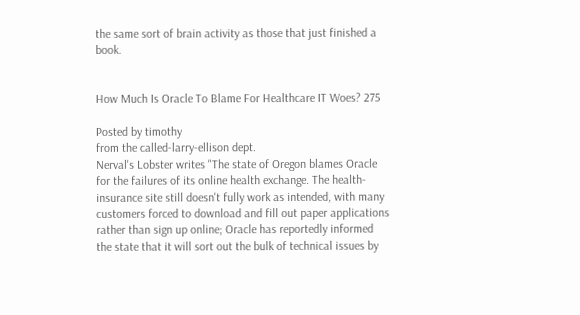the same sort of brain activity as those that just finished a book.


How Much Is Oracle To Blame For Healthcare IT Woes? 275

Posted by timothy
from the called-larry-ellison dept.
Nerval's Lobster writes "The state of Oregon blames Oracle for the failures of its online health exchange. The health-insurance site still doesn't fully work as intended, with many customers forced to download and fill out paper applications rather than sign up online; Oracle has reportedly informed the state that it will sort out the bulk of technical issues by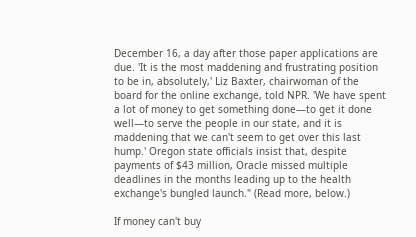December 16, a day after those paper applications are due. 'It is the most maddening and frustrating position to be in, absolutely,' Liz Baxter, chairwoman of the board for the online exchange, told NPR. 'We have spent a lot of money to get something done—to get it done well—to serve the people in our state, and it is maddening that we can't seem to get over this last hump.' Oregon state officials insist that, despite payments of $43 million, Oracle missed multiple deadlines in the months leading up to the health exchange's bungled launch." (Read more, below.)

If money can't buy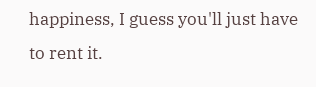happiness, I guess you'll just have to rent it.